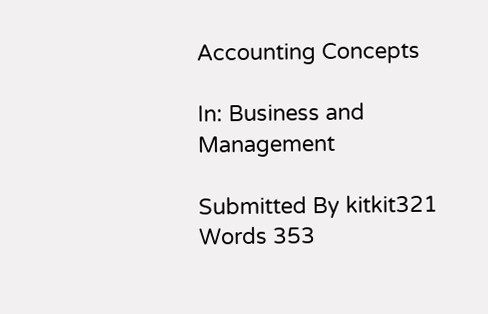Accounting Concepts

In: Business and Management

Submitted By kitkit321
Words 353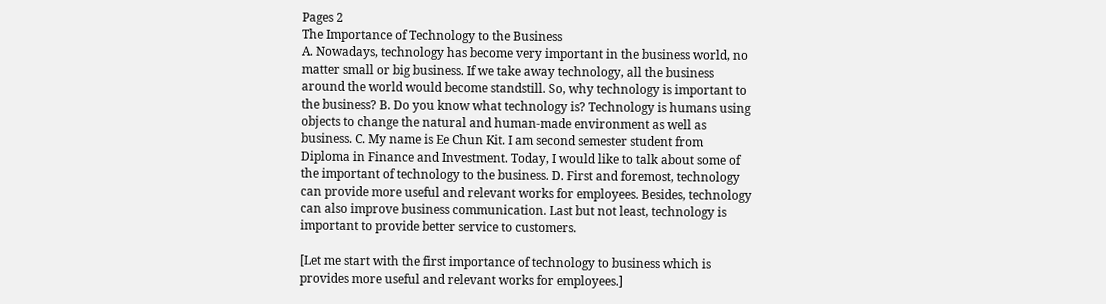Pages 2
The Importance of Technology to the Business
A. Nowadays, technology has become very important in the business world, no matter small or big business. If we take away technology, all the business around the world would become standstill. So, why technology is important to the business? B. Do you know what technology is? Technology is humans using objects to change the natural and human-made environment as well as business. C. My name is Ee Chun Kit. I am second semester student from Diploma in Finance and Investment. Today, I would like to talk about some of the important of technology to the business. D. First and foremost, technology can provide more useful and relevant works for employees. Besides, technology can also improve business communication. Last but not least, technology is important to provide better service to customers.

[Let me start with the first importance of technology to business which is provides more useful and relevant works for employees.]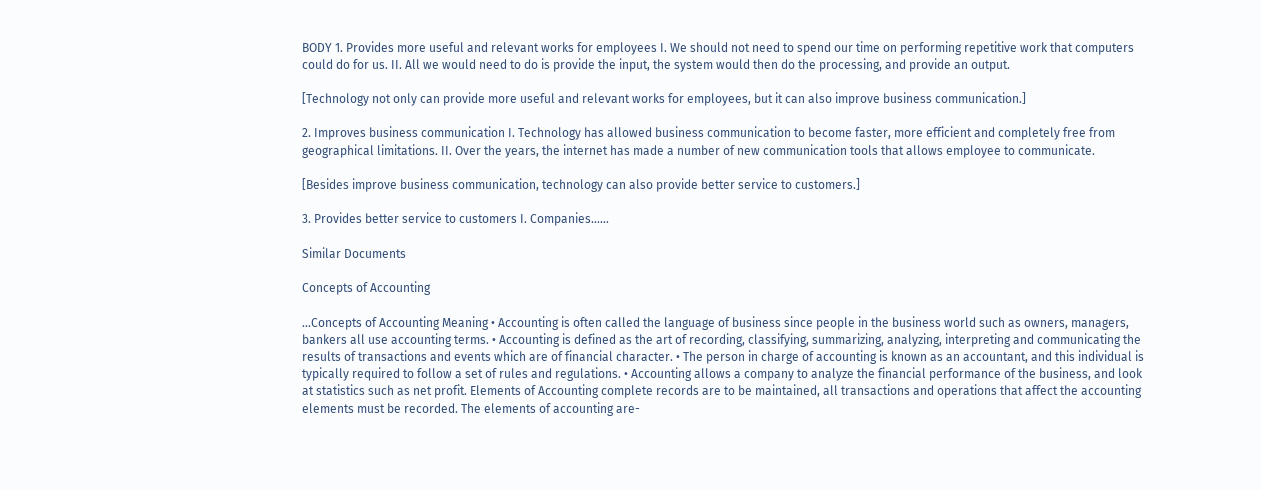BODY 1. Provides more useful and relevant works for employees I. We should not need to spend our time on performing repetitive work that computers could do for us. II. All we would need to do is provide the input, the system would then do the processing, and provide an output.

[Technology not only can provide more useful and relevant works for employees, but it can also improve business communication.]

2. Improves business communication I. Technology has allowed business communication to become faster, more efficient and completely free from geographical limitations. II. Over the years, the internet has made a number of new communication tools that allows employee to communicate.

[Besides improve business communication, technology can also provide better service to customers.]

3. Provides better service to customers I. Companies…...

Similar Documents

Concepts of Accounting

...Concepts of Accounting Meaning • Accounting is often called the language of business since people in the business world such as owners, managers, bankers all use accounting terms. • Accounting is defined as the art of recording, classifying, summarizing, analyzing, interpreting and communicating the results of transactions and events which are of financial character. • The person in charge of accounting is known as an accountant, and this individual is typically required to follow a set of rules and regulations. • Accounting allows a company to analyze the financial performance of the business, and look at statistics such as net profit. Elements of Accounting complete records are to be maintained, all transactions and operations that affect the accounting elements must be recorded. The elements of accounting are-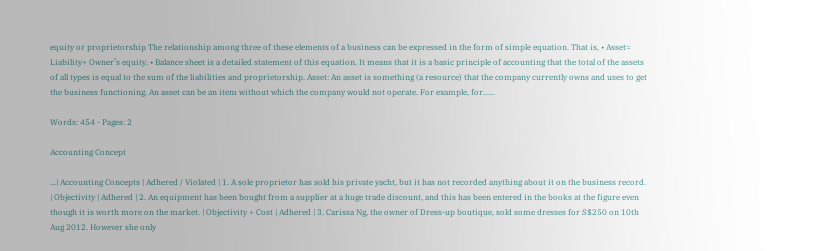equity or proprietorship The relationship among three of these elements of a business can be expressed in the form of simple equation. That is, • Asset= Liability+ Owner’s equity. • Balance sheet is a detailed statement of this equation. It means that it is a basic principle of accounting that the total of the assets of all types is equal to the sum of the liabilities and proprietorship. Asset: An asset is something (a resource) that the company currently owns and uses to get the business functioning. An asset can be an item without which the company would not operate. For example, for......

Words: 454 - Pages: 2

Accounting Concept

...| Accounting Concepts | Adhered / Violated | 1. A sole proprietor has sold his private yacht, but it has not recorded anything about it on the business record. | Objectivity | Adhered | 2. An equipment has been bought from a supplier at a huge trade discount, and this has been entered in the books at the figure even though it is worth more on the market. | Objectivity + Cost | Adhered | 3. Carissa Ng, the owner of Dress-up boutique, sold some dresses for S$250 on 10th Aug 2012. However she only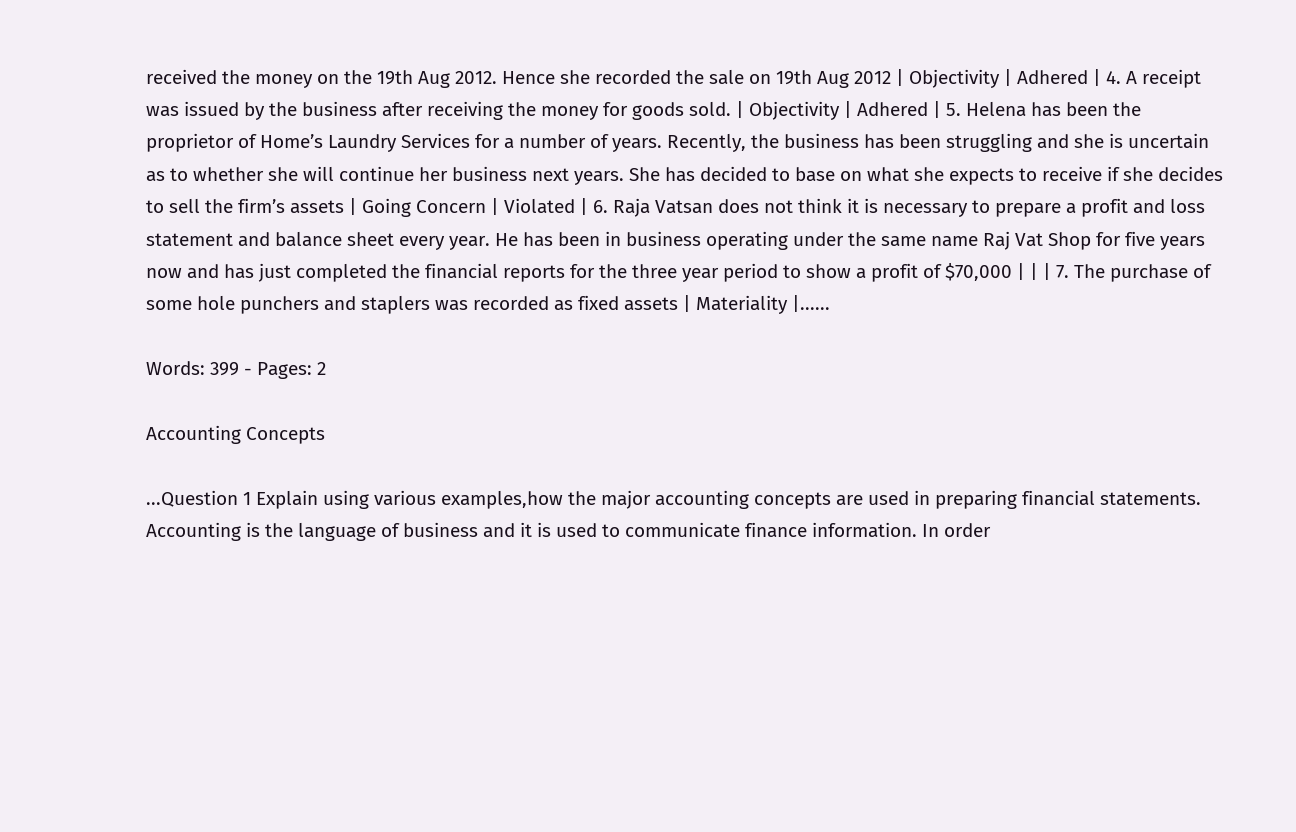received the money on the 19th Aug 2012. Hence she recorded the sale on 19th Aug 2012 | Objectivity | Adhered | 4. A receipt was issued by the business after receiving the money for goods sold. | Objectivity | Adhered | 5. Helena has been the proprietor of Home’s Laundry Services for a number of years. Recently, the business has been struggling and she is uncertain as to whether she will continue her business next years. She has decided to base on what she expects to receive if she decides to sell the firm’s assets | Going Concern | Violated | 6. Raja Vatsan does not think it is necessary to prepare a profit and loss statement and balance sheet every year. He has been in business operating under the same name Raj Vat Shop for five years now and has just completed the financial reports for the three year period to show a profit of $70,000 | | | 7. The purchase of some hole punchers and staplers was recorded as fixed assets | Materiality |......

Words: 399 - Pages: 2

Accounting Concepts

...Question 1 Explain using various examples,how the major accounting concepts are used in preparing financial statements. Accounting is the language of business and it is used to communicate finance information. In order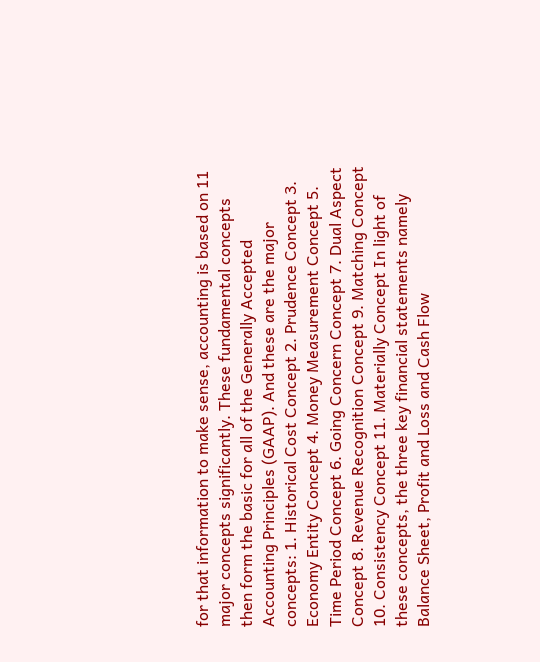for that information to make sense, accounting is based on 11 major concepts significantly. These fundamental concepts then form the basic for all of the Generally Accepted Accounting Principles (GAAP). And these are the major concepts: 1. Historical Cost Concept 2. Prudence Concept 3. Economy Entity Concept 4. Money Measurement Concept 5. Time Period Concept 6. Going Concern Concept 7. Dual Aspect Concept 8. Revenue Recognition Concept 9. Matching Concept 10. Consistency Concept 11. Materially Concept In light of these concepts, the three key financial statements namely Balance Sheet, Profit and Loss and Cash Flow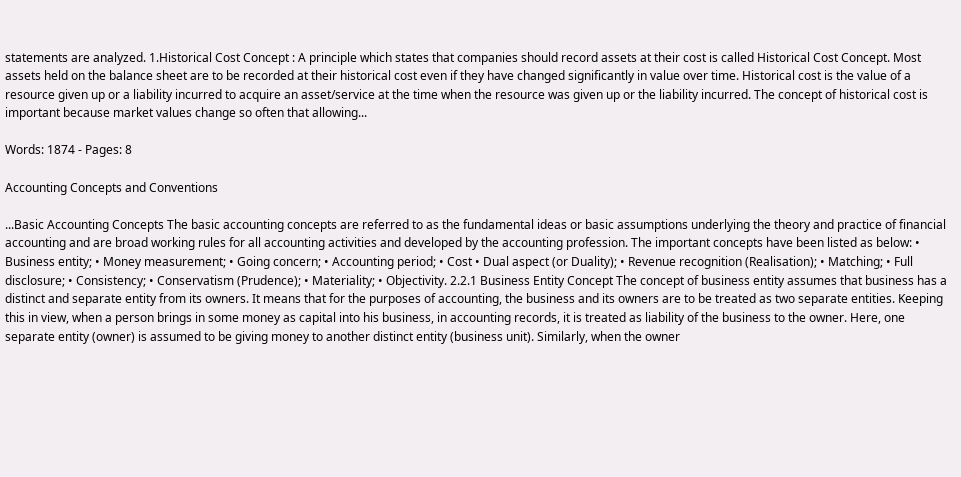statements are analyzed. 1.Historical Cost Concept : A principle which states that companies should record assets at their cost is called Historical Cost Concept. Most assets held on the balance sheet are to be recorded at their historical cost even if they have changed significantly in value over time. Historical cost is the value of a resource given up or a liability incurred to acquire an asset/service at the time when the resource was given up or the liability incurred. The concept of historical cost is important because market values change so often that allowing...

Words: 1874 - Pages: 8

Accounting Concepts and Conventions

...Basic Accounting Concepts The basic accounting concepts are referred to as the fundamental ideas or basic assumptions underlying the theory and practice of financial accounting and are broad working rules for all accounting activities and developed by the accounting profession. The important concepts have been listed as below: • Business entity; • Money measurement; • Going concern; • Accounting period; • Cost • Dual aspect (or Duality); • Revenue recognition (Realisation); • Matching; • Full disclosure; • Consistency; • Conservatism (Prudence); • Materiality; • Objectivity. 2.2.1 Business Entity Concept The concept of business entity assumes that business has a distinct and separate entity from its owners. It means that for the purposes of accounting, the business and its owners are to be treated as two separate entities. Keeping this in view, when a person brings in some money as capital into his business, in accounting records, it is treated as liability of the business to the owner. Here, one separate entity (owner) is assumed to be giving money to another distinct entity (business unit). Similarly, when the owner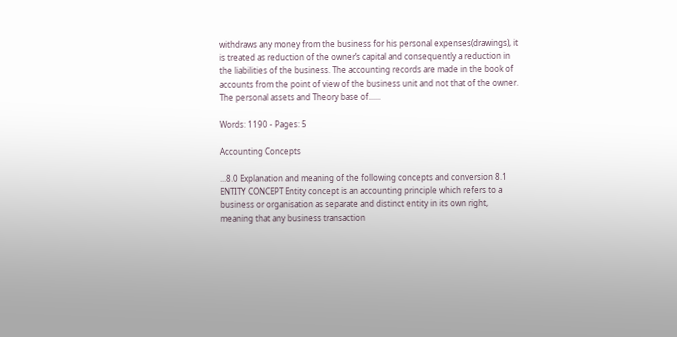withdraws any money from the business for his personal expenses(drawings), it is treated as reduction of the owner’s capital and consequently a reduction in the liabilities of the business. The accounting records are made in the book of accounts from the point of view of the business unit and not that of the owner. The personal assets and Theory base of......

Words: 1190 - Pages: 5

Accounting Concepts

...8.0 Explanation and meaning of the following concepts and conversion 8.1 ENTITY CONCEPT Entity concept is an accounting principle which refers to a business or organisation as separate and distinct entity in its own right, meaning that any business transaction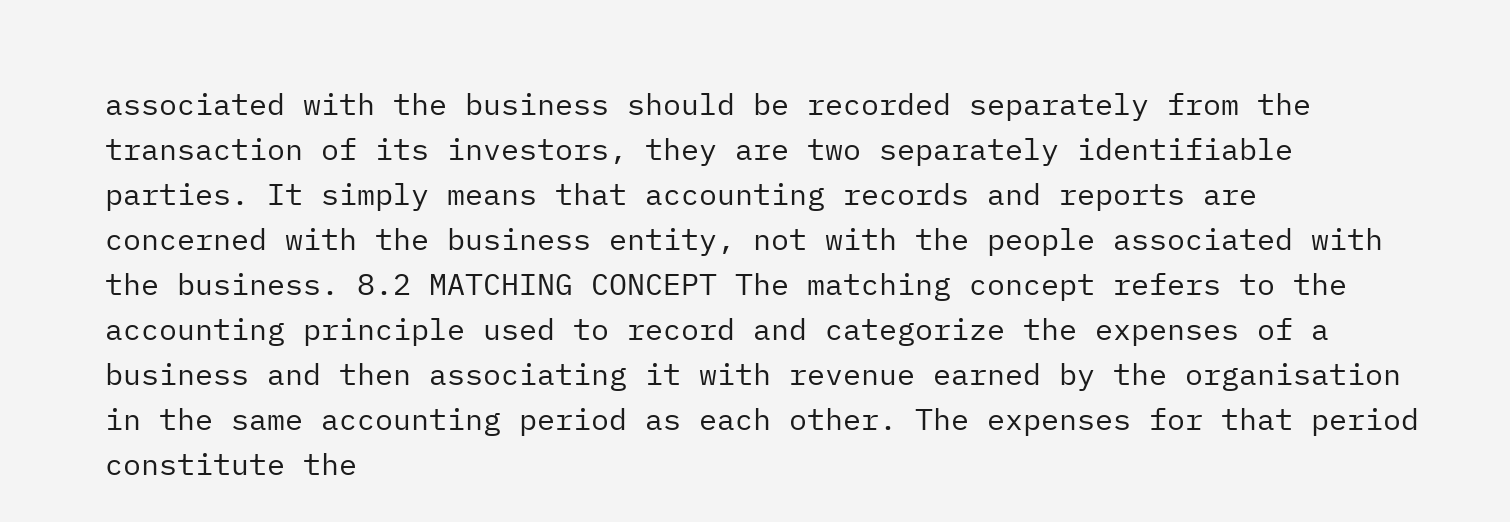associated with the business should be recorded separately from the transaction of its investors, they are two separately identifiable parties. It simply means that accounting records and reports are concerned with the business entity, not with the people associated with the business. 8.2 MATCHING CONCEPT The matching concept refers to the accounting principle used to record and categorize the expenses of a business and then associating it with revenue earned by the organisation in the same accounting period as each other. The expenses for that period constitute the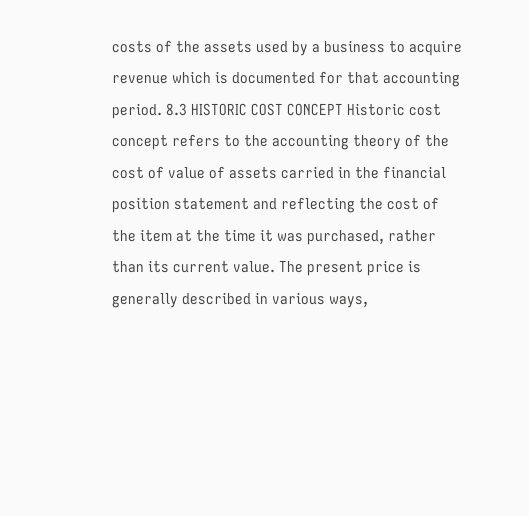costs of the assets used by a business to acquire revenue which is documented for that accounting period. 8.3 HISTORIC COST CONCEPT Historic cost concept refers to the accounting theory of the cost of value of assets carried in the financial position statement and reflecting the cost of the item at the time it was purchased, rather than its current value. The present price is generally described in various ways,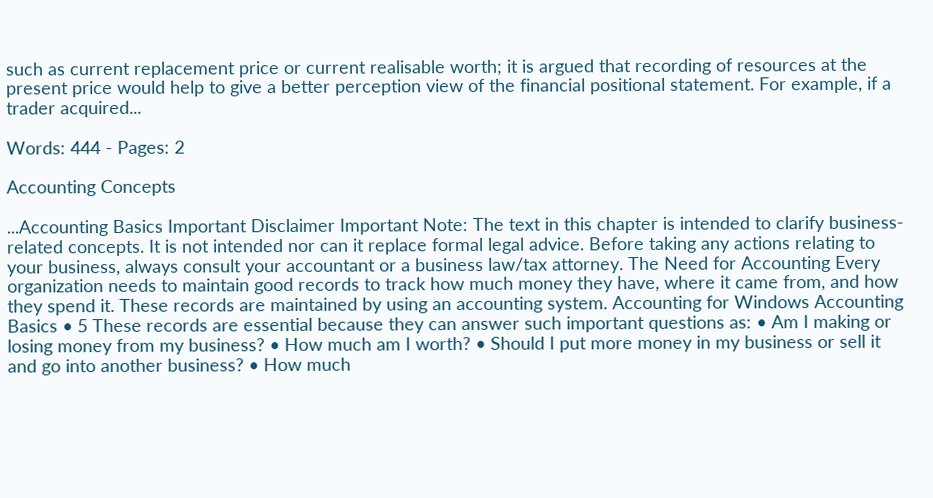such as current replacement price or current realisable worth; it is argued that recording of resources at the present price would help to give a better perception view of the financial positional statement. For example, if a trader acquired...

Words: 444 - Pages: 2

Accounting Concepts

...Accounting Basics Important Disclaimer Important Note: The text in this chapter is intended to clarify business-related concepts. It is not intended nor can it replace formal legal advice. Before taking any actions relating to your business, always consult your accountant or a business law/tax attorney. The Need for Accounting Every organization needs to maintain good records to track how much money they have, where it came from, and how they spend it. These records are maintained by using an accounting system. Accounting for Windows Accounting Basics • 5 These records are essential because they can answer such important questions as: • Am I making or losing money from my business? • How much am I worth? • Should I put more money in my business or sell it and go into another business? • How much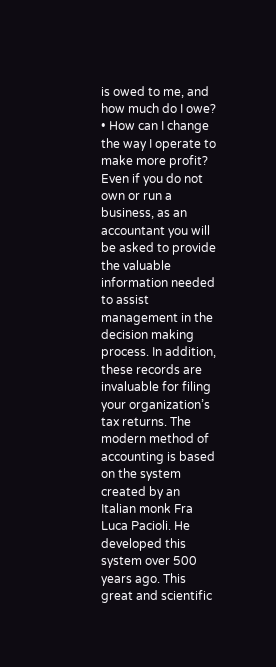is owed to me, and how much do I owe? • How can I change the way I operate to make more profit? Even if you do not own or run a business, as an accountant you will be asked to provide the valuable information needed to assist management in the decision making process. In addition, these records are invaluable for filing your organization’s tax returns. The modern method of accounting is based on the system created by an Italian monk Fra Luca Pacioli. He developed this system over 500 years ago. This great and scientific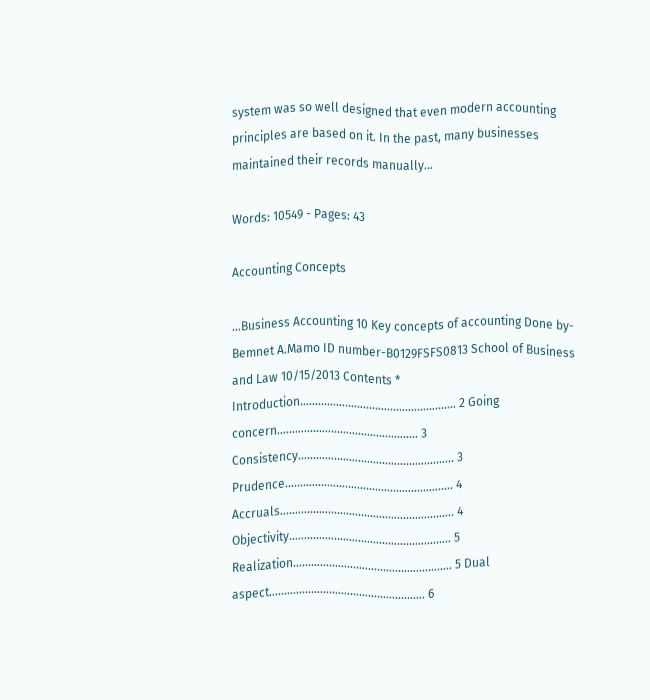system was so well designed that even modern accounting principles are based on it. In the past, many businesses maintained their records manually...

Words: 10549 - Pages: 43

Accounting Concepts

...Business Accounting 10 Key concepts of accounting Done by-Bemnet A.Mamo ID number-B0129FSFS0813 School of Business and Law 10/15/2013 Contents * Introduction……………………………………………. 2 Going concern……………………………………….. 3 Consistency……………………………………………. 3 Prudence……………………………………………….. 4 Accruals…………………………………………………. 4 Objectivity……………………………………………… 5 Realization…………………………………………….. 5 Dual aspect……………………………………………. 6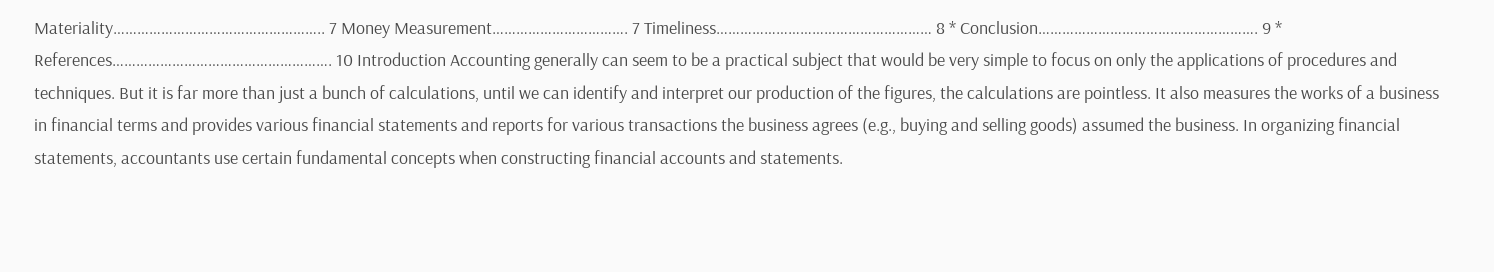Materiality…………………………………………….. 7 Money Measurement……………………………. 7 Timeliness……………………………………………… 8 * Conclusion………………………………………………. 9 * References………………………………………………. 10 Introduction Accounting generally can seem to be a practical subject that would be very simple to focus on only the applications of procedures and techniques. But it is far more than just a bunch of calculations, until we can identify and interpret our production of the figures, the calculations are pointless. It also measures the works of a business in financial terms and provides various financial statements and reports for various transactions the business agrees (e.g., buying and selling goods) assumed the business. In organizing financial statements, accountants use certain fundamental concepts when constructing financial accounts and statements.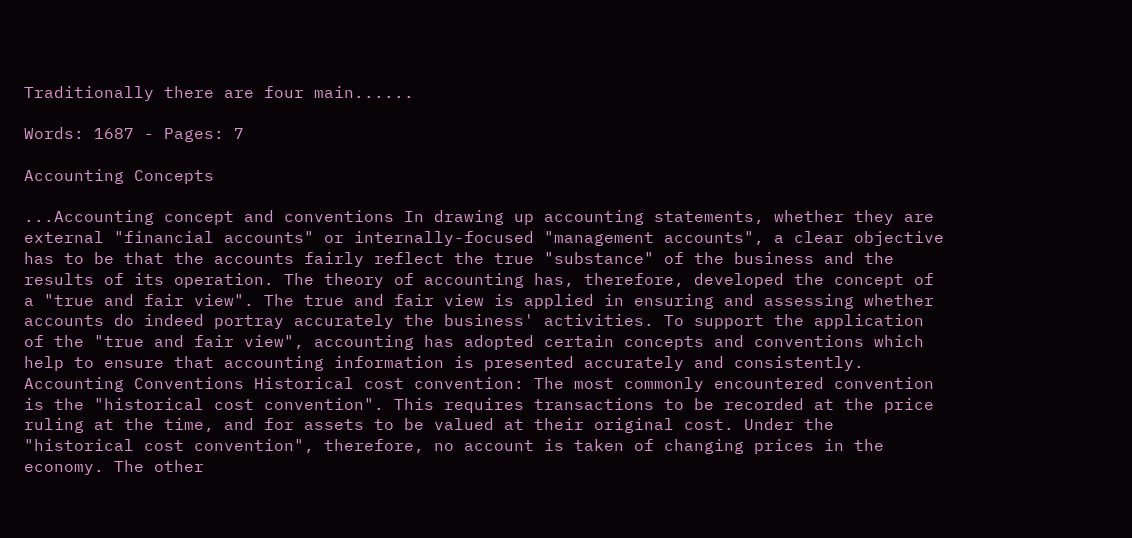Traditionally there are four main......

Words: 1687 - Pages: 7

Accounting Concepts

...Accounting concept and conventions In drawing up accounting statements, whether they are external "financial accounts" or internally-focused "management accounts", a clear objective has to be that the accounts fairly reflect the true "substance" of the business and the results of its operation. The theory of accounting has, therefore, developed the concept of a "true and fair view". The true and fair view is applied in ensuring and assessing whether accounts do indeed portray accurately the business' activities. To support the application of the "true and fair view", accounting has adopted certain concepts and conventions which help to ensure that accounting information is presented accurately and consistently. Accounting Conventions Historical cost convention: The most commonly encountered convention is the "historical cost convention". This requires transactions to be recorded at the price ruling at the time, and for assets to be valued at their original cost. Under the "historical cost convention", therefore, no account is taken of changing prices in the economy. The other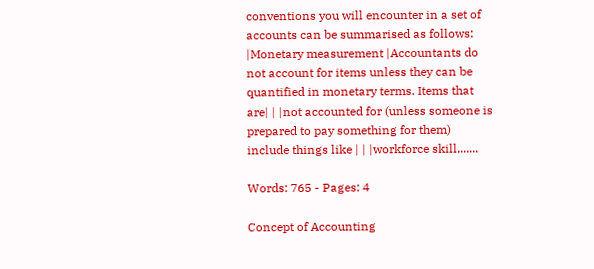conventions you will encounter in a set of accounts can be summarised as follows: |Monetary measurement |Accountants do not account for items unless they can be quantified in monetary terms. Items that are| | |not accounted for (unless someone is prepared to pay something for them) include things like | | |workforce skill,......

Words: 765 - Pages: 4

Concept of Accounting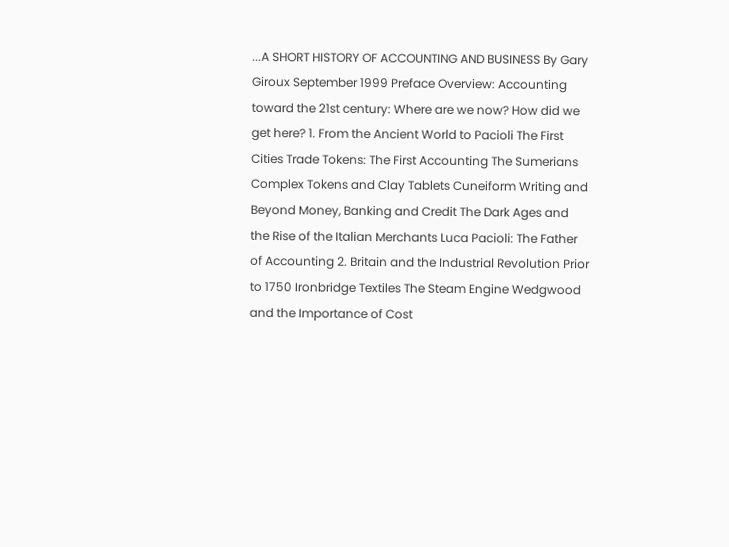...A SHORT HISTORY OF ACCOUNTING AND BUSINESS By Gary Giroux September 1999 Preface Overview: Accounting toward the 21st century: Where are we now? How did we get here? 1. From the Ancient World to Pacioli The First Cities Trade Tokens: The First Accounting The Sumerians Complex Tokens and Clay Tablets Cuneiform Writing and Beyond Money, Banking and Credit The Dark Ages and the Rise of the Italian Merchants Luca Pacioli: The Father of Accounting 2. Britain and the Industrial Revolution Prior to 1750 Ironbridge Textiles The Steam Engine Wedgwood and the Importance of Cost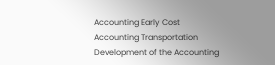Accounting Early Cost Accounting Transportation Development of the Accounting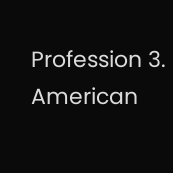Profession 3. American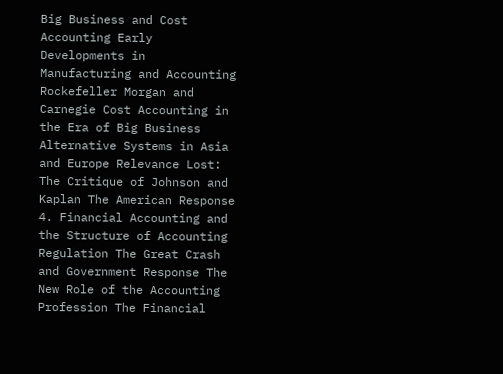Big Business and Cost Accounting Early Developments in Manufacturing and Accounting Rockefeller Morgan and Carnegie Cost Accounting in the Era of Big Business Alternative Systems in Asia and Europe Relevance Lost: The Critique of Johnson and Kaplan The American Response 4. Financial Accounting and the Structure of Accounting Regulation The Great Crash and Government Response The New Role of the Accounting Profession The Financial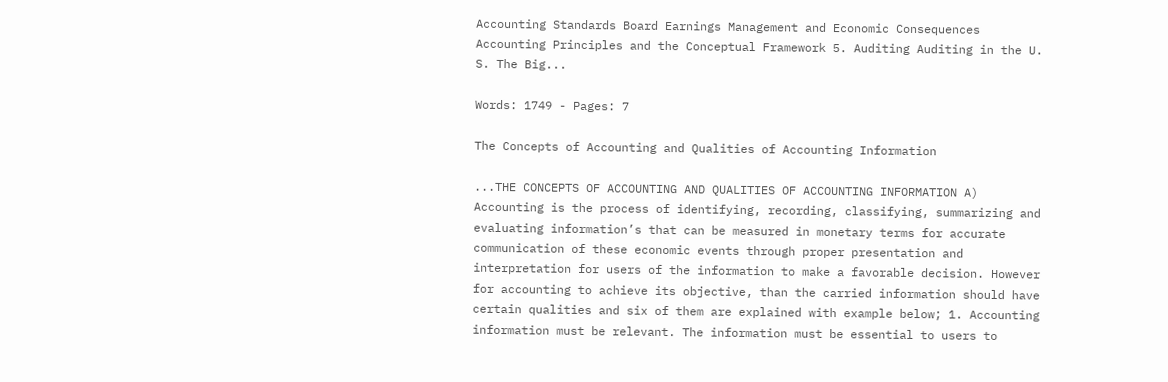Accounting Standards Board Earnings Management and Economic Consequences Accounting Principles and the Conceptual Framework 5. Auditing Auditing in the U. S. The Big...

Words: 1749 - Pages: 7

The Concepts of Accounting and Qualities of Accounting Information

...THE CONCEPTS OF ACCOUNTING AND QUALITIES OF ACCOUNTING INFORMATION A) Accounting is the process of identifying, recording, classifying, summarizing and evaluating information’s that can be measured in monetary terms for accurate communication of these economic events through proper presentation and interpretation for users of the information to make a favorable decision. However for accounting to achieve its objective, than the carried information should have certain qualities and six of them are explained with example below; 1. Accounting information must be relevant. The information must be essential to users to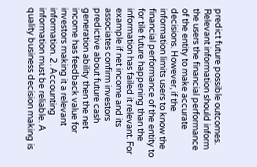predict future possible outcomes. Relevant information should inform the users the financial performance of the entity to make accurate decisions. However, if the information limits users to know the financial performance of the entity to for tile future happening than the information has failed it relevant. For example if net income and its associates confirm investors predictive about future cash generation ability then the net income has feedback value for investors making it a relevant information. 2. Accounting information must be reliable. A quality business decision making is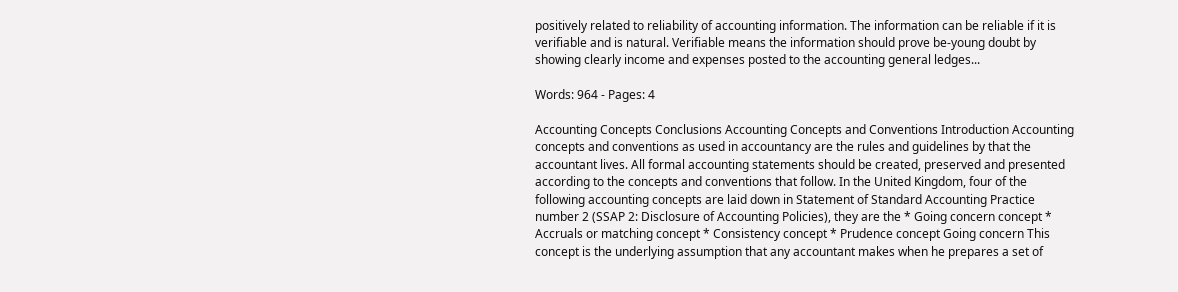positively related to reliability of accounting information. The information can be reliable if it is verifiable and is natural. Verifiable means the information should prove be-young doubt by showing clearly income and expenses posted to the accounting general ledges...

Words: 964 - Pages: 4

Accounting Concepts Conclusions Accounting Concepts and Conventions Introduction Accounting concepts and conventions as used in accountancy are the rules and guidelines by that the accountant lives. All formal accounting statements should be created, preserved and presented according to the concepts and conventions that follow. In the United Kingdom, four of the following accounting concepts are laid down in Statement of Standard Accounting Practice number 2 (SSAP 2: Disclosure of Accounting Policies), they are the * Going concern concept * Accruals or matching concept * Consistency concept * Prudence concept Going concern This concept is the underlying assumption that any accountant makes when he prepares a set of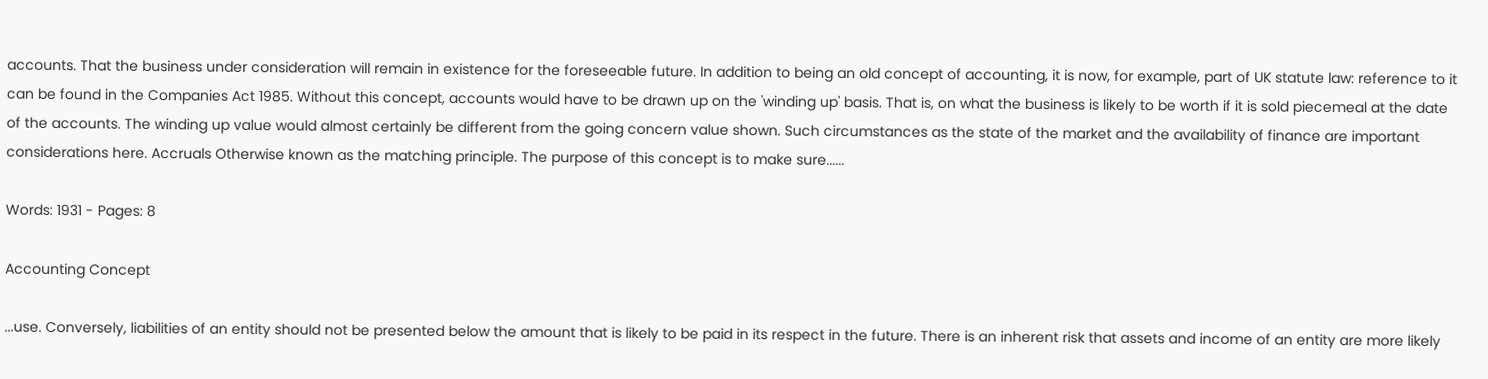accounts. That the business under consideration will remain in existence for the foreseeable future. In addition to being an old concept of accounting, it is now, for example, part of UK statute law: reference to it can be found in the Companies Act 1985. Without this concept, accounts would have to be drawn up on the 'winding up' basis. That is, on what the business is likely to be worth if it is sold piecemeal at the date of the accounts. The winding up value would almost certainly be different from the going concern value shown. Such circumstances as the state of the market and the availability of finance are important considerations here. Accruals Otherwise known as the matching principle. The purpose of this concept is to make sure......

Words: 1931 - Pages: 8

Accounting Concept

...use. Conversely, liabilities of an entity should not be presented below the amount that is likely to be paid in its respect in the future. There is an inherent risk that assets and income of an entity are more likely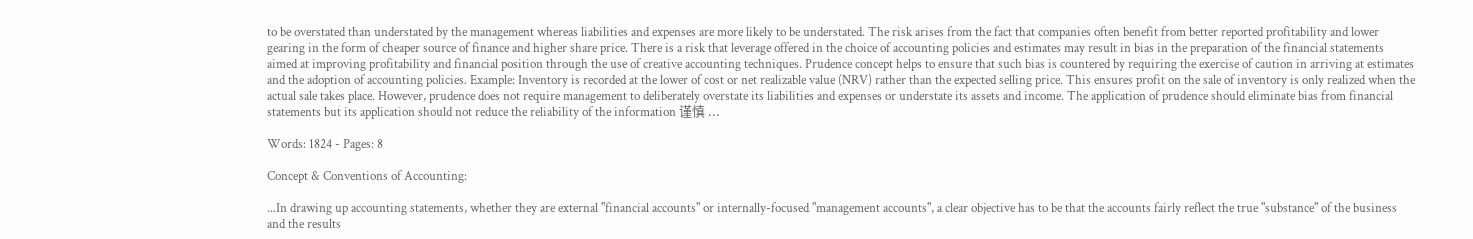to be overstated than understated by the management whereas liabilities and expenses are more likely to be understated. The risk arises from the fact that companies often benefit from better reported profitability and lower gearing in the form of cheaper source of finance and higher share price. There is a risk that leverage offered in the choice of accounting policies and estimates may result in bias in the preparation of the financial statements aimed at improving profitability and financial position through the use of creative accounting techniques. Prudence concept helps to ensure that such bias is countered by requiring the exercise of caution in arriving at estimates and the adoption of accounting policies. Example: Inventory is recorded at the lower of cost or net realizable value (NRV) rather than the expected selling price. This ensures profit on the sale of inventory is only realized when the actual sale takes place. However, prudence does not require management to deliberately overstate its liabilities and expenses or understate its assets and income. The application of prudence should eliminate bias from financial statements but its application should not reduce the reliability of the information 谨慎 ...

Words: 1824 - Pages: 8

Concept & Conventions of Accounting:

...In drawing up accounting statements, whether they are external "financial accounts" or internally-focused "management accounts", a clear objective has to be that the accounts fairly reflect the true "substance" of the business and the results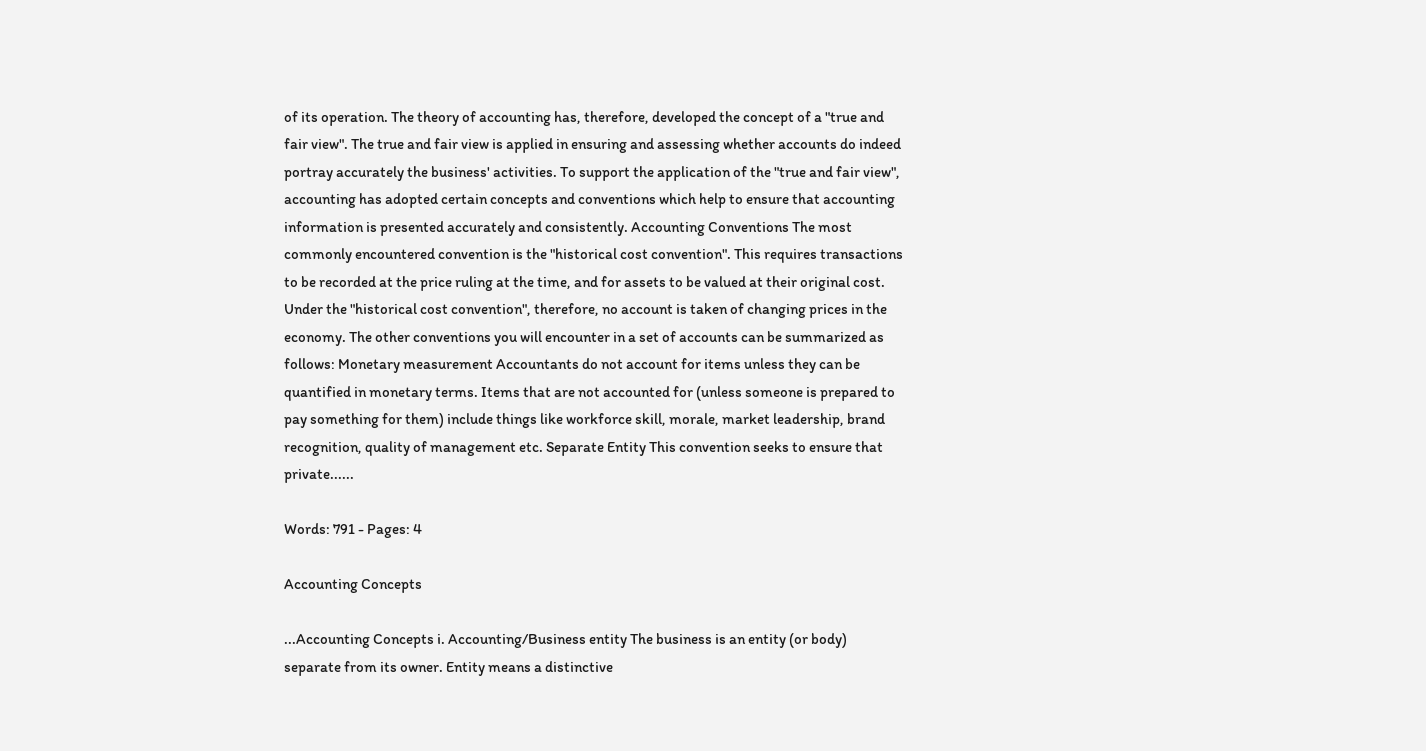of its operation. The theory of accounting has, therefore, developed the concept of a "true and fair view". The true and fair view is applied in ensuring and assessing whether accounts do indeed portray accurately the business' activities. To support the application of the "true and fair view", accounting has adopted certain concepts and conventions which help to ensure that accounting information is presented accurately and consistently. Accounting Conventions The most commonly encountered convention is the "historical cost convention". This requires transactions to be recorded at the price ruling at the time, and for assets to be valued at their original cost. Under the "historical cost convention", therefore, no account is taken of changing prices in the economy. The other conventions you will encounter in a set of accounts can be summarized as follows: Monetary measurement Accountants do not account for items unless they can be quantified in monetary terms. Items that are not accounted for (unless someone is prepared to pay something for them) include things like workforce skill, morale, market leadership, brand recognition, quality of management etc. Separate Entity This convention seeks to ensure that private......

Words: 791 - Pages: 4

Accounting Concepts

...Accounting Concepts i. Accounting/Business entity The business is an entity (or body) separate from its owner. Entity means a distinctive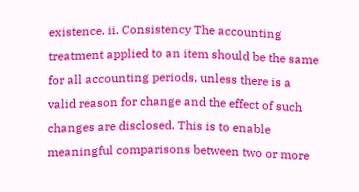existence. ii. Consistency The accounting treatment applied to an item should be the same for all accounting periods, unless there is a valid reason for change and the effect of such changes are disclosed. This is to enable meaningful comparisons between two or more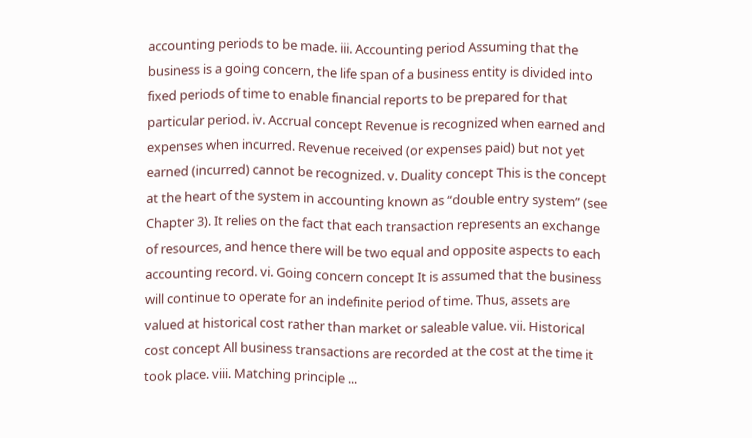accounting periods to be made. iii. Accounting period Assuming that the business is a going concern, the life span of a business entity is divided into fixed periods of time to enable financial reports to be prepared for that particular period. iv. Accrual concept Revenue is recognized when earned and expenses when incurred. Revenue received (or expenses paid) but not yet earned (incurred) cannot be recognized. v. Duality concept This is the concept at the heart of the system in accounting known as “double entry system” (see Chapter 3). It relies on the fact that each transaction represents an exchange of resources, and hence there will be two equal and opposite aspects to each accounting record. vi. Going concern concept It is assumed that the business will continue to operate for an indefinite period of time. Thus, assets are valued at historical cost rather than market or saleable value. vii. Historical cost concept All business transactions are recorded at the cost at the time it took place. viii. Matching principle ...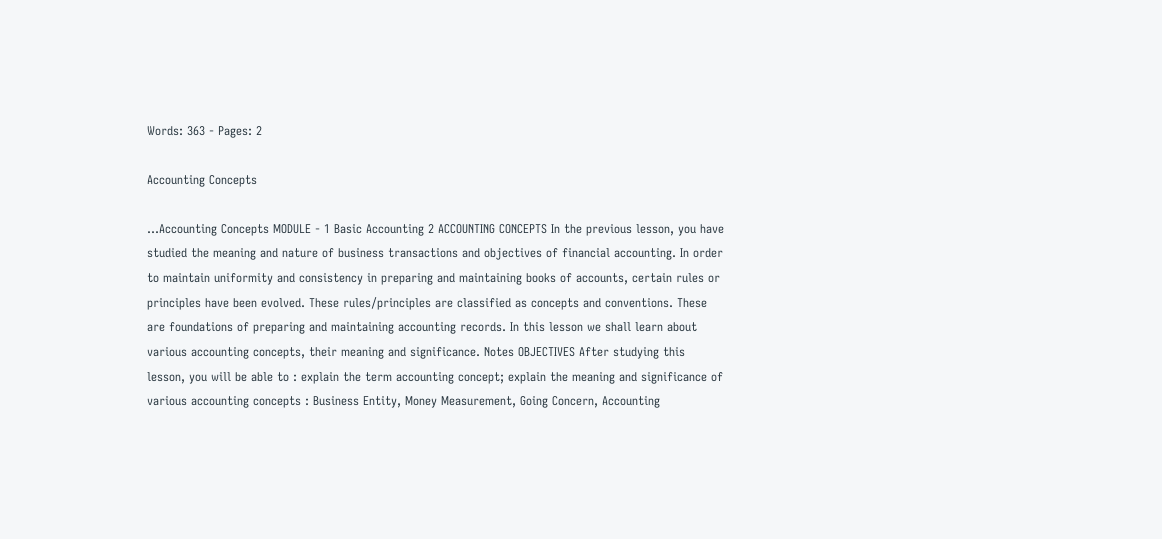Words: 363 - Pages: 2

Accounting Concepts

...Accounting Concepts MODULE - 1 Basic Accounting 2 ACCOUNTING CONCEPTS In the previous lesson, you have studied the meaning and nature of business transactions and objectives of financial accounting. In order to maintain uniformity and consistency in preparing and maintaining books of accounts, certain rules or principles have been evolved. These rules/principles are classified as concepts and conventions. These are foundations of preparing and maintaining accounting records. In this lesson we shall learn about various accounting concepts, their meaning and significance. Notes OBJECTIVES After studying this lesson, you will be able to : explain the term accounting concept; explain the meaning and significance of various accounting concepts : Business Entity, Money Measurement, Going Concern, Accounting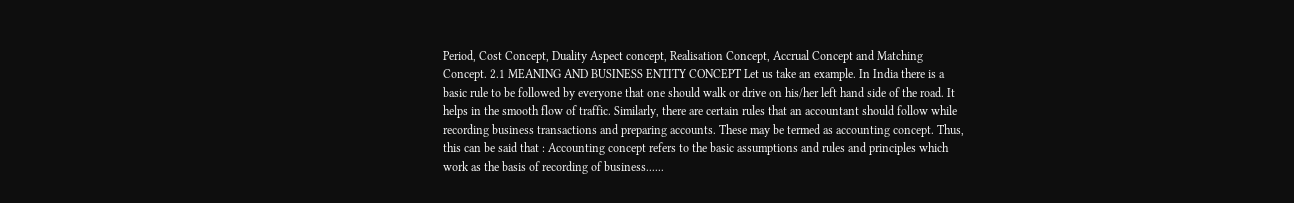Period, Cost Concept, Duality Aspect concept, Realisation Concept, Accrual Concept and Matching Concept. 2.1 MEANING AND BUSINESS ENTITY CONCEPT Let us take an example. In India there is a basic rule to be followed by everyone that one should walk or drive on his/her left hand side of the road. It helps in the smooth flow of traffic. Similarly, there are certain rules that an accountant should follow while recording business transactions and preparing accounts. These may be termed as accounting concept. Thus, this can be said that : Accounting concept refers to the basic assumptions and rules and principles which work as the basis of recording of business......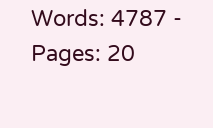Words: 4787 - Pages: 20